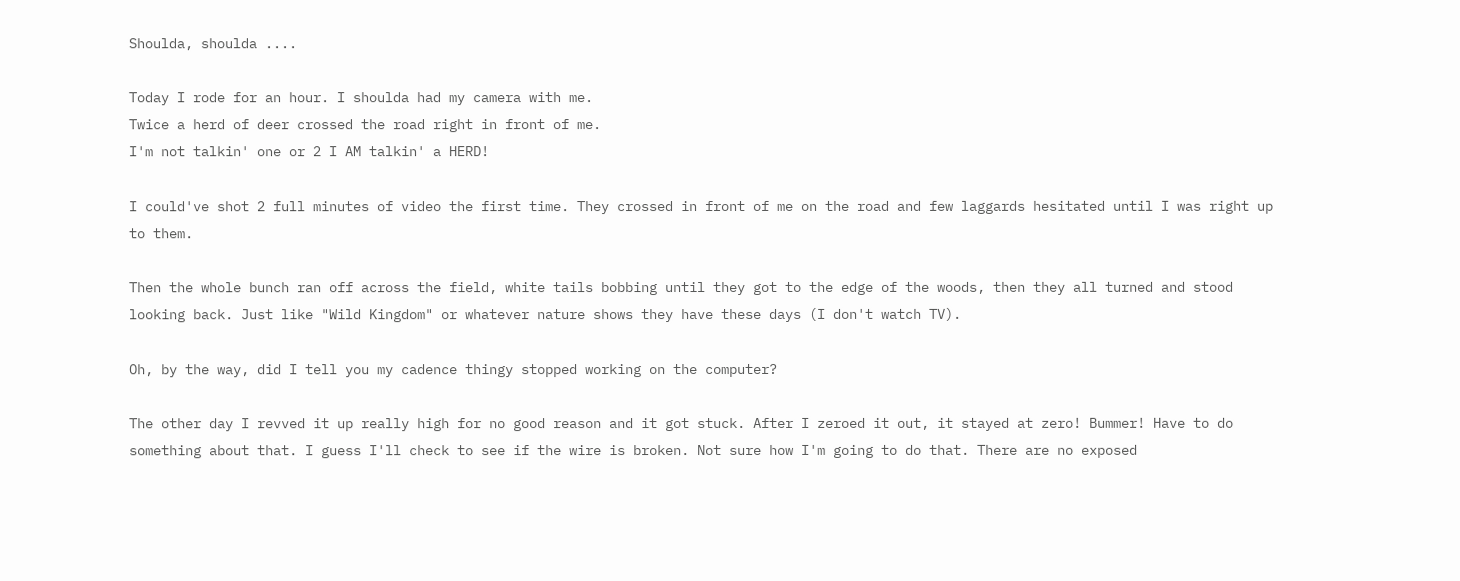Shoulda, shoulda ....

Today I rode for an hour. I shoulda had my camera with me.
Twice a herd of deer crossed the road right in front of me.
I'm not talkin' one or 2 I AM talkin' a HERD!

I could've shot 2 full minutes of video the first time. They crossed in front of me on the road and few laggards hesitated until I was right up to them.

Then the whole bunch ran off across the field, white tails bobbing until they got to the edge of the woods, then they all turned and stood looking back. Just like "Wild Kingdom" or whatever nature shows they have these days (I don't watch TV).

Oh, by the way, did I tell you my cadence thingy stopped working on the computer?

The other day I revved it up really high for no good reason and it got stuck. After I zeroed it out, it stayed at zero! Bummer! Have to do something about that. I guess I'll check to see if the wire is broken. Not sure how I'm going to do that. There are no exposed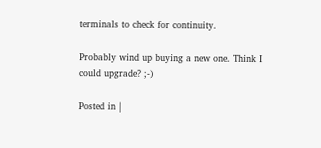terminals to check for continuity.

Probably wind up buying a new one. Think I could upgrade? ;-)

Posted in |